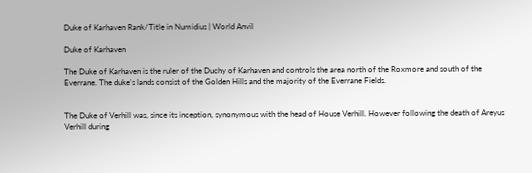Duke of Karhaven Rank/Title in Numidius | World Anvil

Duke of Karhaven

The Duke of Karhaven is the ruler of the Duchy of Karhaven and controls the area north of the Roxmore and south of the Everrane. The duke's lands consist of the Golden Hills and the majority of the Everrane Fields.


The Duke of Verhill was, since its inception, synonymous with the head of House Verhill. However following the death of Areyus Verhill during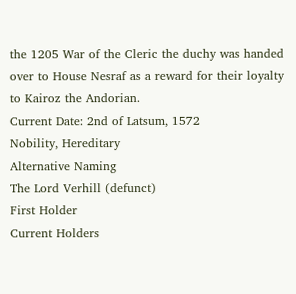the 1205 War of the Cleric the duchy was handed over to House Nesraf as a reward for their loyalty to Kairoz the Andorian.
Current Date: 2nd of Latsum, 1572
Nobility, Hereditary
Alternative Naming
The Lord Verhill (defunct)
First Holder
Current Holders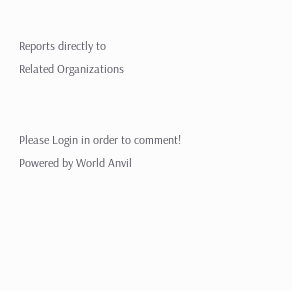Reports directly to
Related Organizations


Please Login in order to comment!
Powered by World Anvil